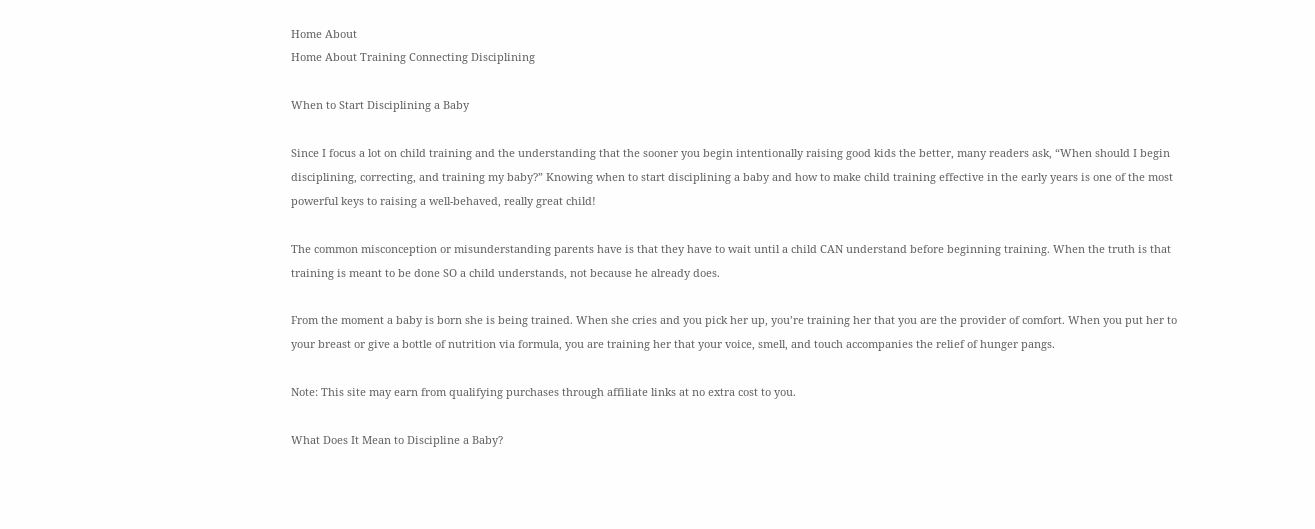Home About
Home About Training Connecting Disciplining

When to Start Disciplining a Baby

Since I focus a lot on child training and the understanding that the sooner you begin intentionally raising good kids the better, many readers ask, “When should I begin disciplining, correcting, and training my baby?” Knowing when to start disciplining a baby and how to make child training effective in the early years is one of the most powerful keys to raising a well-behaved, really great child!

The common misconception or misunderstanding parents have is that they have to wait until a child CAN understand before beginning training. When the truth is that training is meant to be done SO a child understands, not because he already does.

From the moment a baby is born she is being trained. When she cries and you pick her up, you’re training her that you are the provider of comfort. When you put her to your breast or give a bottle of nutrition via formula, you are training her that your voice, smell, and touch accompanies the relief of hunger pangs.

Note: This site may earn from qualifying purchases through affiliate links at no extra cost to you.

What Does It Mean to Discipline a Baby?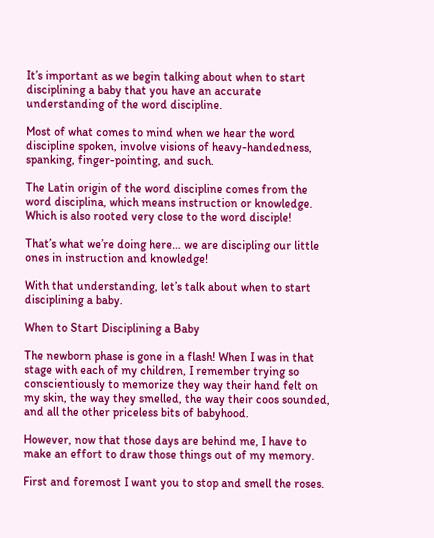It’s important as we begin talking about when to start disciplining a baby that you have an accurate understanding of the word discipline.

Most of what comes to mind when we hear the word discipline spoken, involve visions of heavy-handedness, spanking, finger-pointing, and such.

The Latin origin of the word discipline comes from the word disciplina, which means instruction or knowledge. Which is also rooted very close to the word disciple!

That’s what we’re doing here… we are discipling our little ones in instruction and knowledge!

With that understanding, let’s talk about when to start disciplining a baby.

When to Start Disciplining a Baby

The newborn phase is gone in a flash! When I was in that stage with each of my children, I remember trying so conscientiously to memorize they way their hand felt on my skin, the way they smelled, the way their coos sounded, and all the other priceless bits of babyhood.

However, now that those days are behind me, I have to make an effort to draw those things out of my memory.

First and foremost I want you to stop and smell the roses.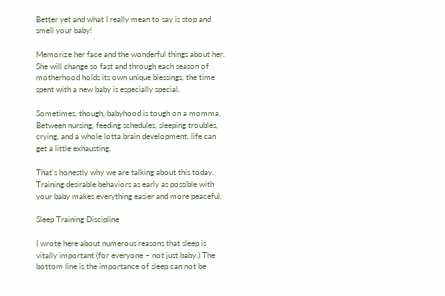Better yet and what I really mean to say is stop and smell your baby!

Memorize her face and the wonderful things about her. She will change so fast and through each season of motherhood holds its own unique blessings, the time spent with a new baby is especially special.

Sometimes, though, babyhood is tough on a momma. Between nursing, feeding schedules, sleeping troubles, crying, and a whole lotta brain development, life can get a little exhausting.

That’s honestly why we are talking about this today. Training desirable behaviors as early as possible with your baby makes everything easier and more peaceful.

Sleep Training Discipline

I wrote here about numerous reasons that sleep is vitally important (for everyone – not just baby.) The bottom line is the importance of sleep can not be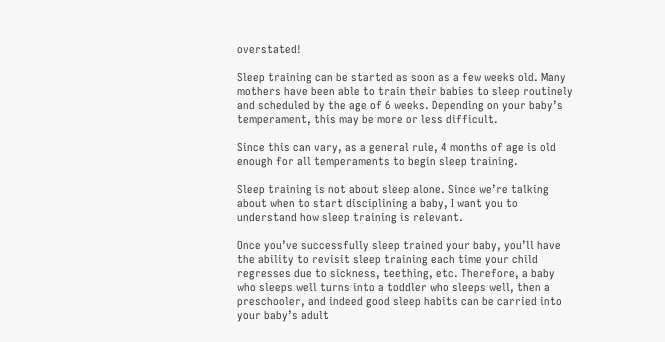overstated!

Sleep training can be started as soon as a few weeks old. Many mothers have been able to train their babies to sleep routinely and scheduled by the age of 6 weeks. Depending on your baby’s temperament, this may be more or less difficult.

Since this can vary, as a general rule, 4 months of age is old enough for all temperaments to begin sleep training.

Sleep training is not about sleep alone. Since we’re talking about when to start disciplining a baby, I want you to understand how sleep training is relevant.

Once you’ve successfully sleep trained your baby, you’ll have the ability to revisit sleep training each time your child regresses due to sickness, teething, etc. Therefore, a baby who sleeps well turns into a toddler who sleeps well, then a preschooler, and indeed good sleep habits can be carried into your baby’s adult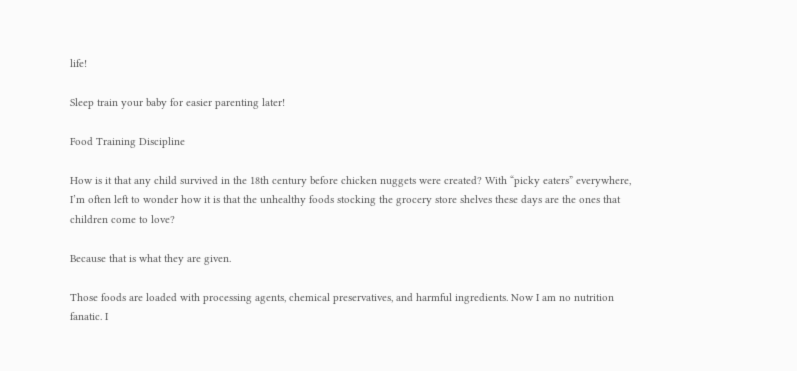life!

Sleep train your baby for easier parenting later!

Food Training Discipline

How is it that any child survived in the 18th century before chicken nuggets were created? With “picky eaters” everywhere, I’m often left to wonder how it is that the unhealthy foods stocking the grocery store shelves these days are the ones that children come to love?

Because that is what they are given.

Those foods are loaded with processing agents, chemical preservatives, and harmful ingredients. Now I am no nutrition fanatic. I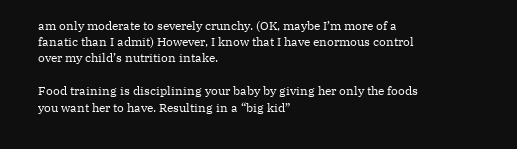am only moderate to severely crunchy. (OK, maybe I’m more of a fanatic than I admit) However, I know that I have enormous control over my child’s nutrition intake.

Food training is disciplining your baby by giving her only the foods you want her to have. Resulting in a “big kid”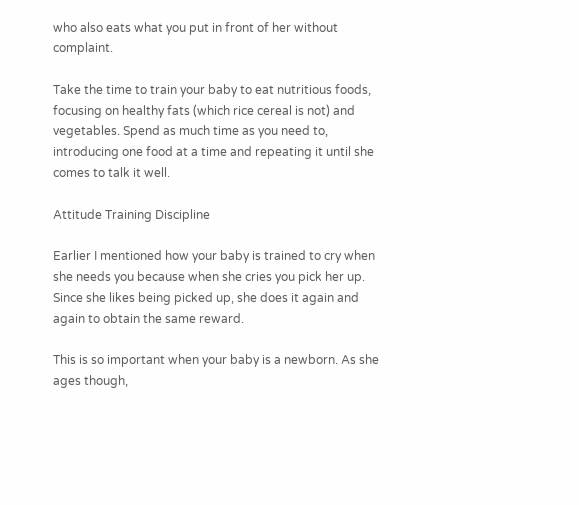who also eats what you put in front of her without complaint.

Take the time to train your baby to eat nutritious foods, focusing on healthy fats (which rice cereal is not) and vegetables. Spend as much time as you need to, introducing one food at a time and repeating it until she comes to talk it well.

Attitude Training Discipline

Earlier I mentioned how your baby is trained to cry when she needs you because when she cries you pick her up. Since she likes being picked up, she does it again and again to obtain the same reward.

This is so important when your baby is a newborn. As she ages though,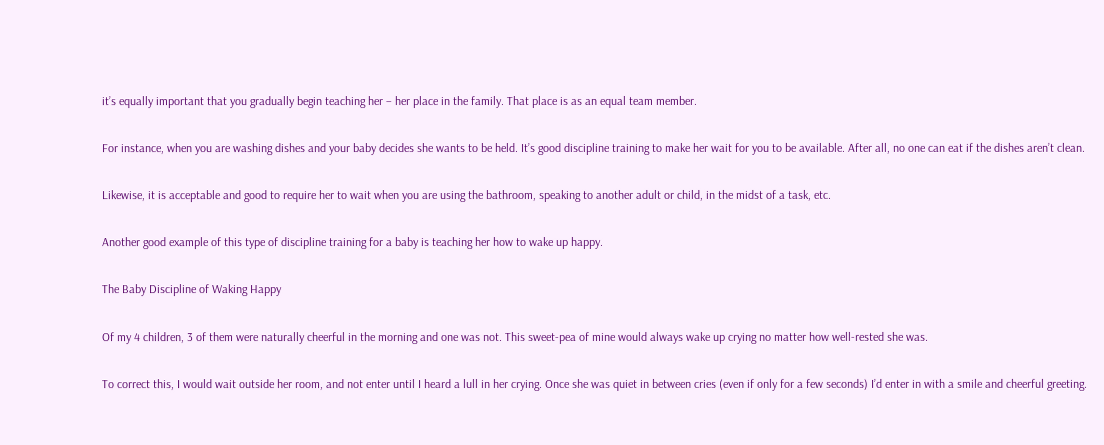it’s equally important that you gradually begin teaching her – her place in the family. That place is as an equal team member.

For instance, when you are washing dishes and your baby decides she wants to be held. It’s good discipline training to make her wait for you to be available. After all, no one can eat if the dishes aren’t clean.

Likewise, it is acceptable and good to require her to wait when you are using the bathroom, speaking to another adult or child, in the midst of a task, etc.

Another good example of this type of discipline training for a baby is teaching her how to wake up happy.

The Baby Discipline of Waking Happy

Of my 4 children, 3 of them were naturally cheerful in the morning and one was not. This sweet-pea of mine would always wake up crying no matter how well-rested she was.

To correct this, I would wait outside her room, and not enter until I heard a lull in her crying. Once she was quiet in between cries (even if only for a few seconds) I’d enter in with a smile and cheerful greeting.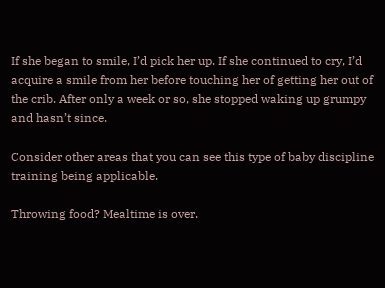If she began to smile, I’d pick her up. If she continued to cry, I’d acquire a smile from her before touching her of getting her out of the crib. After only a week or so, she stopped waking up grumpy and hasn’t since.

Consider other areas that you can see this type of baby discipline training being applicable.

Throwing food? Mealtime is over.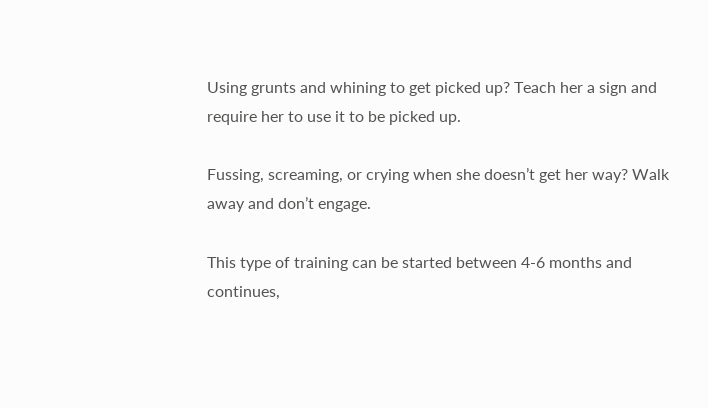Using grunts and whining to get picked up? Teach her a sign and require her to use it to be picked up.

Fussing, screaming, or crying when she doesn’t get her way? Walk away and don’t engage.

This type of training can be started between 4-6 months and continues,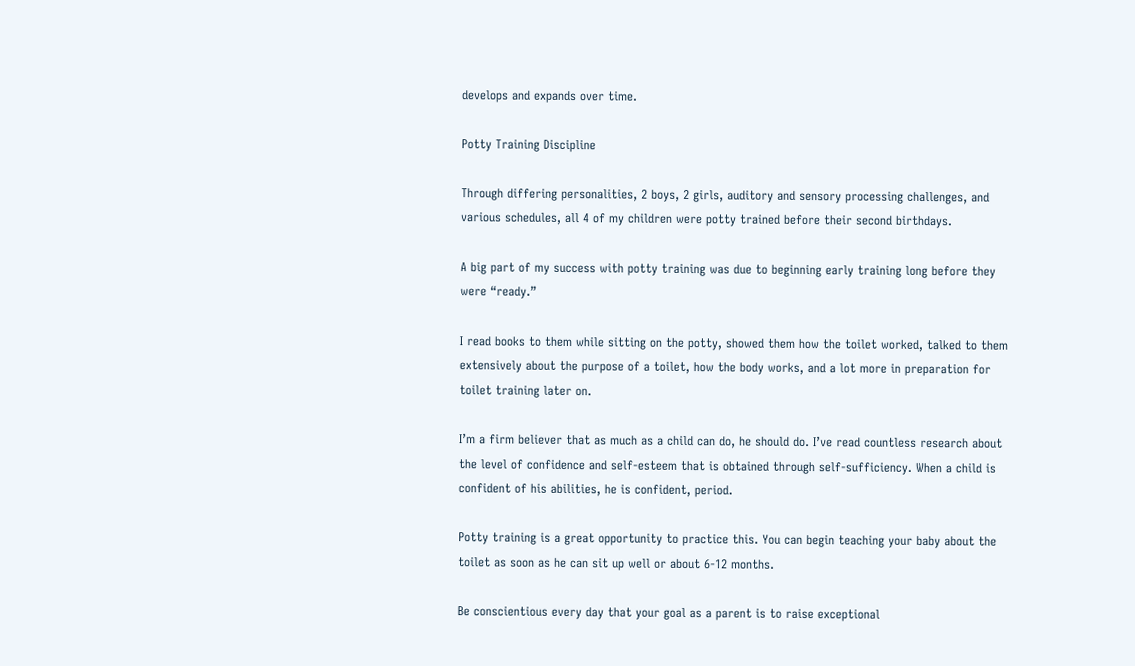develops and expands over time.

Potty Training Discipline

Through differing personalities, 2 boys, 2 girls, auditory and sensory processing challenges, and various schedules, all 4 of my children were potty trained before their second birthdays.

A big part of my success with potty training was due to beginning early training long before they were “ready.”

I read books to them while sitting on the potty, showed them how the toilet worked, talked to them extensively about the purpose of a toilet, how the body works, and a lot more in preparation for toilet training later on.

I’m a firm believer that as much as a child can do, he should do. I’ve read countless research about the level of confidence and self-esteem that is obtained through self-sufficiency. When a child is confident of his abilities, he is confident, period.

Potty training is a great opportunity to practice this. You can begin teaching your baby about the toilet as soon as he can sit up well or about 6-12 months.

Be conscientious every day that your goal as a parent is to raise exceptional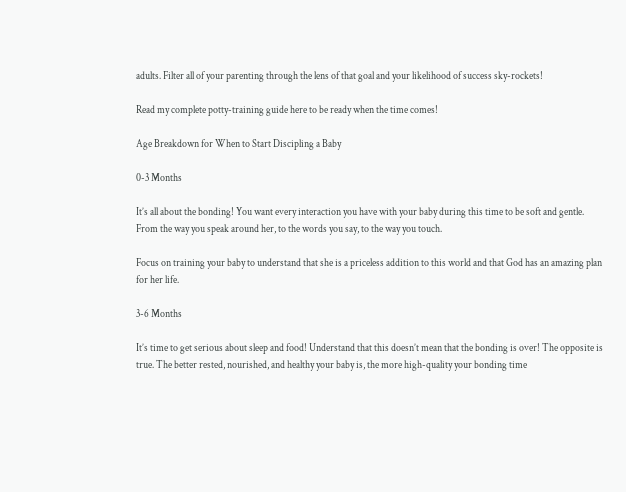adults. Filter all of your parenting through the lens of that goal and your likelihood of success sky-rockets!

Read my complete potty-training guide here to be ready when the time comes!

Age Breakdown for When to Start Discipling a Baby

0-3 Months

It’s all about the bonding! You want every interaction you have with your baby during this time to be soft and gentle. From the way you speak around her, to the words you say, to the way you touch.

Focus on training your baby to understand that she is a priceless addition to this world and that God has an amazing plan for her life.

3-6 Months

It’s time to get serious about sleep and food! Understand that this doesn’t mean that the bonding is over! The opposite is true. The better rested, nourished, and healthy your baby is, the more high-quality your bonding time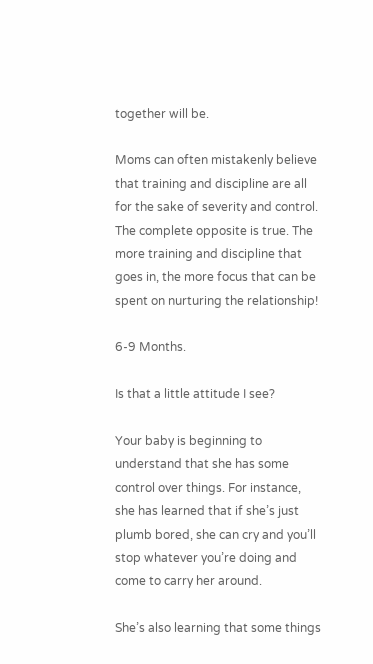together will be.

Moms can often mistakenly believe that training and discipline are all for the sake of severity and control. The complete opposite is true. The more training and discipline that goes in, the more focus that can be spent on nurturing the relationship!

6-9 Months.

Is that a little attitude I see?

Your baby is beginning to understand that she has some control over things. For instance, she has learned that if she’s just plumb bored, she can cry and you’ll stop whatever you’re doing and come to carry her around.

She’s also learning that some things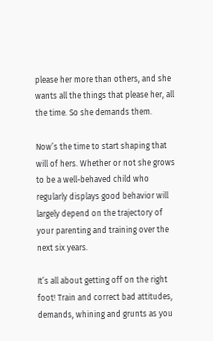please her more than others, and she wants all the things that please her, all the time. So she demands them.

Now’s the time to start shaping that will of hers. Whether or not she grows to be a well-behaved child who regularly displays good behavior will largely depend on the trajectory of your parenting and training over the next six years.

It’s all about getting off on the right foot! Train and correct bad attitudes, demands, whining and grunts as you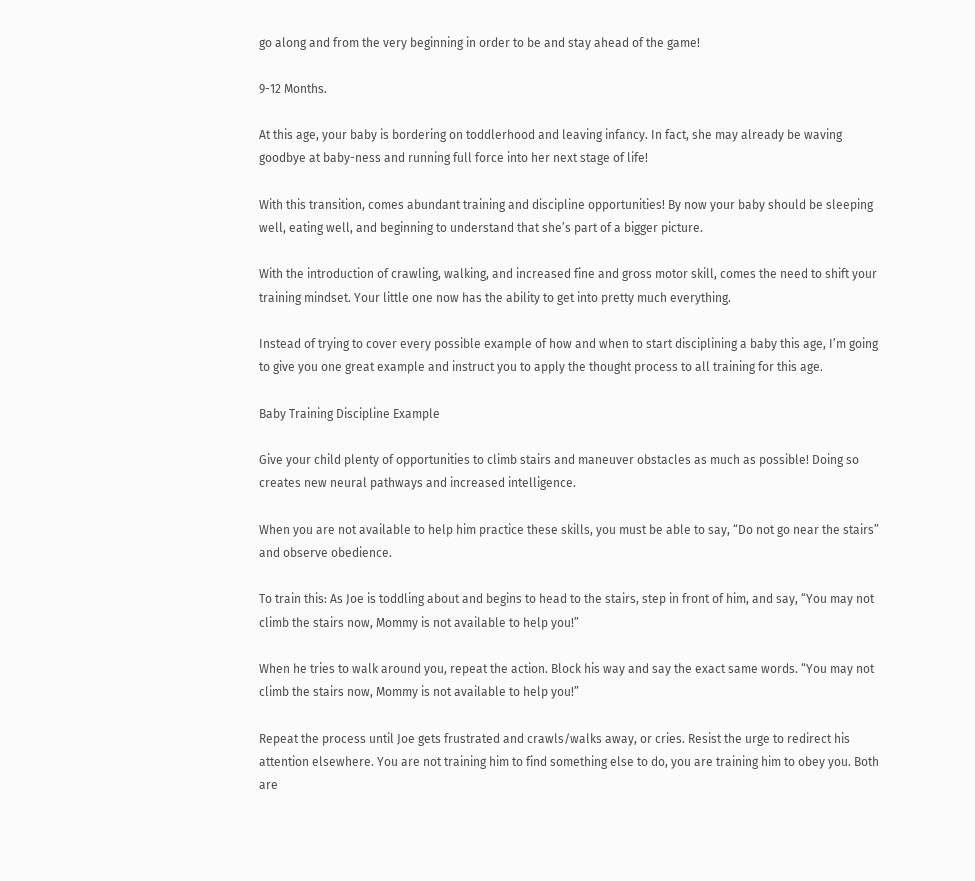go along and from the very beginning in order to be and stay ahead of the game!

9-12 Months.

At this age, your baby is bordering on toddlerhood and leaving infancy. In fact, she may already be waving goodbye at baby-ness and running full force into her next stage of life!

With this transition, comes abundant training and discipline opportunities! By now your baby should be sleeping well, eating well, and beginning to understand that she’s part of a bigger picture.

With the introduction of crawling, walking, and increased fine and gross motor skill, comes the need to shift your training mindset. Your little one now has the ability to get into pretty much everything.

Instead of trying to cover every possible example of how and when to start disciplining a baby this age, I’m going to give you one great example and instruct you to apply the thought process to all training for this age.

Baby Training Discipline Example

Give your child plenty of opportunities to climb stairs and maneuver obstacles as much as possible! Doing so creates new neural pathways and increased intelligence.

When you are not available to help him practice these skills, you must be able to say, “Do not go near the stairs” and observe obedience.

To train this: As Joe is toddling about and begins to head to the stairs, step in front of him, and say, “You may not climb the stairs now, Mommy is not available to help you!”

When he tries to walk around you, repeat the action. Block his way and say the exact same words. “You may not climb the stairs now, Mommy is not available to help you!”

Repeat the process until Joe gets frustrated and crawls/walks away, or cries. Resist the urge to redirect his attention elsewhere. You are not training him to find something else to do, you are training him to obey you. Both are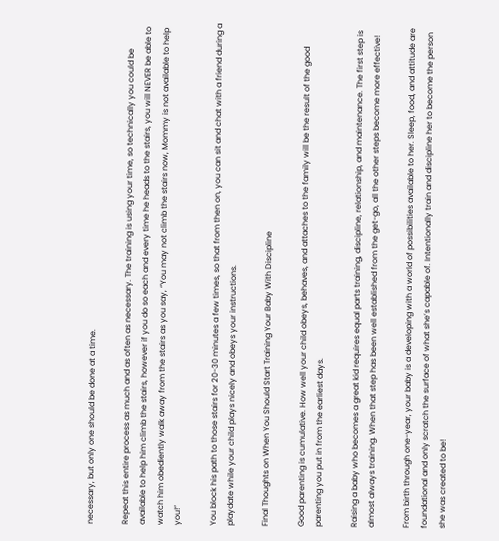necessary, but only one should be done at a time.

Repeat this entire process as much and as often as necessary. The training is using your time, so technically you could be available to help him climb the stairs, however if you do so each and every time he heads to the stairs, you will NEVER be able to watch him obediently walk away from the stairs as you say, “You may not climb the stairs now, Mommy is not available to help you!”

You block his path to those stairs for 20-30 minutes a few times, so that from then on, you can sit and chat with a friend during a playdate while your child plays nicely and obeys your instructions.

Final Thoughts on When You Should Start Training Your Baby With Discipline

Good parenting is cumulative. How well your child obeys, behaves, and attaches to the family will be the result of the good parenting you put in from the earliest days.

Raising a baby who becomes a great kid requires equal parts training, discipline, relationship, and maintenance. The first step is almost always training. When that step has been well established from the get-go, all the other steps become more effective!

From birth through one-year, your baby is a developing with a world of possibilities available to her. Sleep, food, and attitude are foundational and only scratch the surface of what she’s capable of. Intentionally train and discipline her to become the person she was created to be!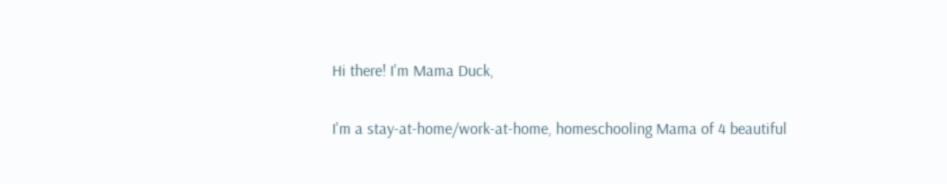Hi there! I'm Mama Duck,

I'm a stay-at-home/work-at-home, homeschooling Mama of 4 beautiful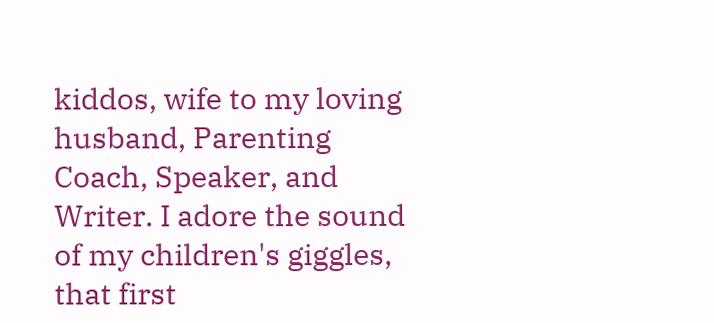kiddos, wife to my loving husband, Parenting Coach, Speaker, and Writer. I adore the sound of my children's giggles, that first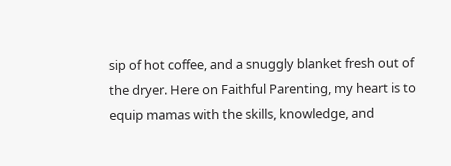sip of hot coffee, and a snuggly blanket fresh out of the dryer. Here on Faithful Parenting, my heart is to equip mamas with the skills, knowledge, and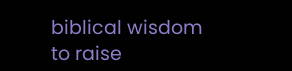biblical wisdom to raise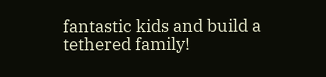fantastic kids and build a tethered family!